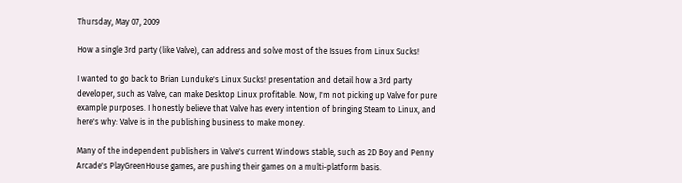Thursday, May 07, 2009

How a single 3rd party (like Valve), can address and solve most of the Issues from Linux Sucks!

I wanted to go back to Brian Lunduke's Linux Sucks! presentation and detail how a 3rd party developer, such as Valve, can make Desktop Linux profitable. Now, I'm not picking up Valve for pure example purposes. I honestly believe that Valve has every intention of bringing Steam to Linux, and here's why: Valve is in the publishing business to make money.

Many of the independent publishers in Valve's current Windows stable, such as 2D Boy and Penny Arcade's PlayGreenHouse games, are pushing their games on a multi-platform basis.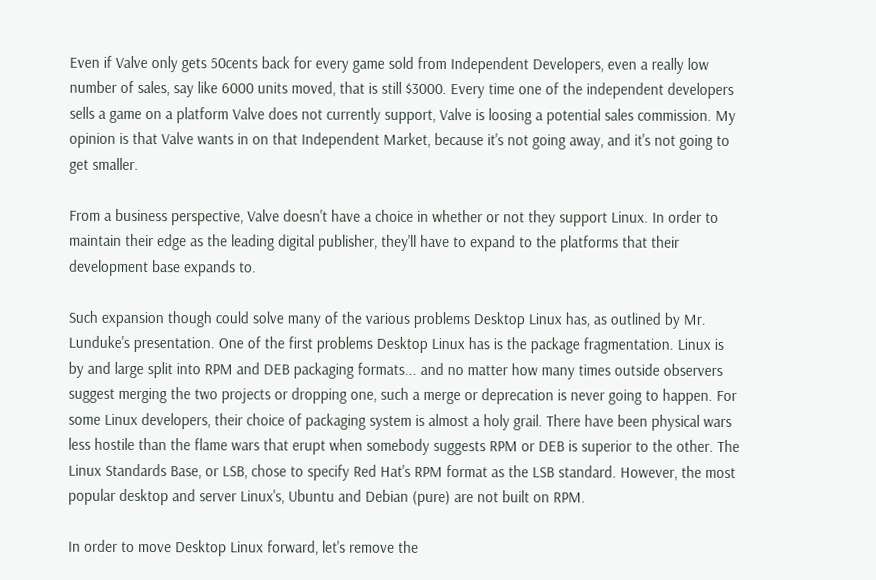Even if Valve only gets 50cents back for every game sold from Independent Developers, even a really low number of sales, say like 6000 units moved, that is still $3000. Every time one of the independent developers sells a game on a platform Valve does not currently support, Valve is loosing a potential sales commission. My opinion is that Valve wants in on that Independent Market, because it's not going away, and it's not going to get smaller.

From a business perspective, Valve doesn't have a choice in whether or not they support Linux. In order to maintain their edge as the leading digital publisher, they'll have to expand to the platforms that their development base expands to.

Such expansion though could solve many of the various problems Desktop Linux has, as outlined by Mr. Lunduke's presentation. One of the first problems Desktop Linux has is the package fragmentation. Linux is by and large split into RPM and DEB packaging formats... and no matter how many times outside observers suggest merging the two projects or dropping one, such a merge or deprecation is never going to happen. For some Linux developers, their choice of packaging system is almost a holy grail. There have been physical wars less hostile than the flame wars that erupt when somebody suggests RPM or DEB is superior to the other. The Linux Standards Base, or LSB, chose to specify Red Hat's RPM format as the LSB standard. However, the most popular desktop and server Linux's, Ubuntu and Debian (pure) are not built on RPM.

In order to move Desktop Linux forward, let's remove the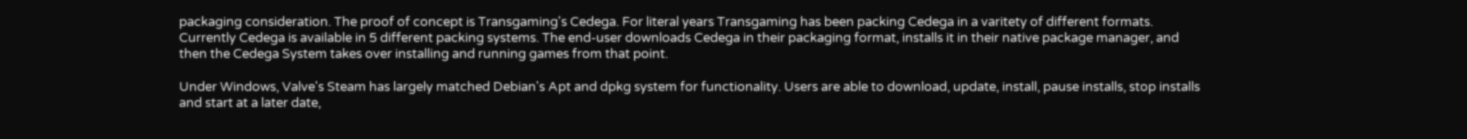packaging consideration. The proof of concept is Transgaming's Cedega. For literal years Transgaming has been packing Cedega in a varitety of different formats. Currently Cedega is available in 5 different packing systems. The end-user downloads Cedega in their packaging format, installs it in their native package manager, and then the Cedega System takes over installing and running games from that point.

Under Windows, Valve's Steam has largely matched Debian's Apt and dpkg system for functionality. Users are able to download, update, install, pause installs, stop installs and start at a later date,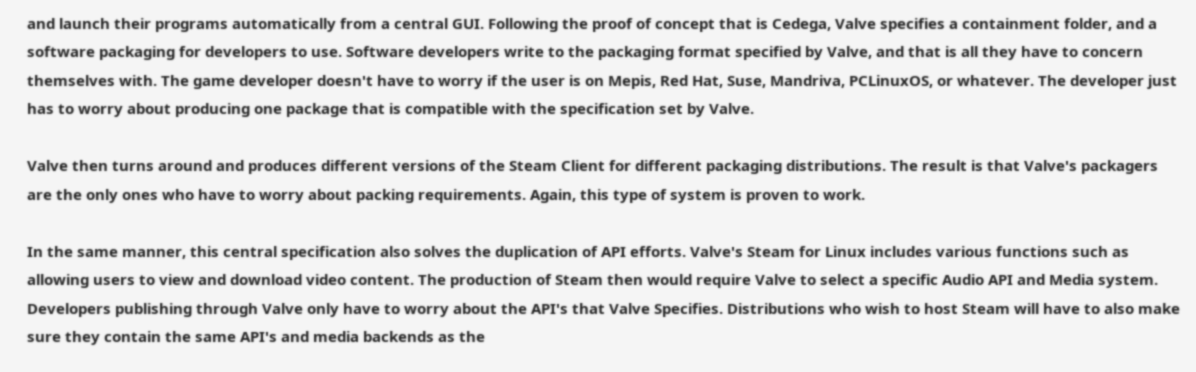and launch their programs automatically from a central GUI. Following the proof of concept that is Cedega, Valve specifies a containment folder, and a software packaging for developers to use. Software developers write to the packaging format specified by Valve, and that is all they have to concern themselves with. The game developer doesn't have to worry if the user is on Mepis, Red Hat, Suse, Mandriva, PCLinuxOS, or whatever. The developer just has to worry about producing one package that is compatible with the specification set by Valve.

Valve then turns around and produces different versions of the Steam Client for different packaging distributions. The result is that Valve's packagers are the only ones who have to worry about packing requirements. Again, this type of system is proven to work.

In the same manner, this central specification also solves the duplication of API efforts. Valve's Steam for Linux includes various functions such as allowing users to view and download video content. The production of Steam then would require Valve to select a specific Audio API and Media system. Developers publishing through Valve only have to worry about the API's that Valve Specifies. Distributions who wish to host Steam will have to also make sure they contain the same API's and media backends as the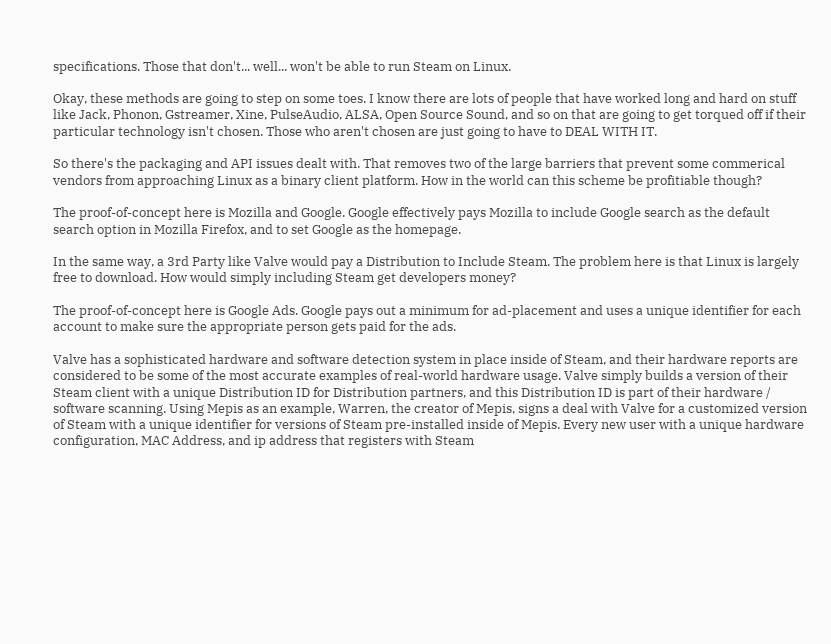specifications. Those that don't... well... won't be able to run Steam on Linux.

Okay, these methods are going to step on some toes. I know there are lots of people that have worked long and hard on stuff like Jack, Phonon, Gstreamer, Xine, PulseAudio, ALSA, Open Source Sound, and so on that are going to get torqued off if their particular technology isn't chosen. Those who aren't chosen are just going to have to DEAL WITH IT.

So there's the packaging and API issues dealt with. That removes two of the large barriers that prevent some commerical vendors from approaching Linux as a binary client platform. How in the world can this scheme be profitiable though?

The proof-of-concept here is Mozilla and Google. Google effectively pays Mozilla to include Google search as the default search option in Mozilla Firefox, and to set Google as the homepage.

In the same way, a 3rd Party like Valve would pay a Distribution to Include Steam. The problem here is that Linux is largely free to download. How would simply including Steam get developers money?

The proof-of-concept here is Google Ads. Google pays out a minimum for ad-placement and uses a unique identifier for each account to make sure the appropriate person gets paid for the ads.

Valve has a sophisticated hardware and software detection system in place inside of Steam, and their hardware reports are considered to be some of the most accurate examples of real-world hardware usage. Valve simply builds a version of their Steam client with a unique Distribution ID for Distribution partners, and this Distribution ID is part of their hardware / software scanning. Using Mepis as an example, Warren, the creator of Mepis, signs a deal with Valve for a customized version of Steam with a unique identifier for versions of Steam pre-installed inside of Mepis. Every new user with a unique hardware configuration, MAC Address, and ip address that registers with Steam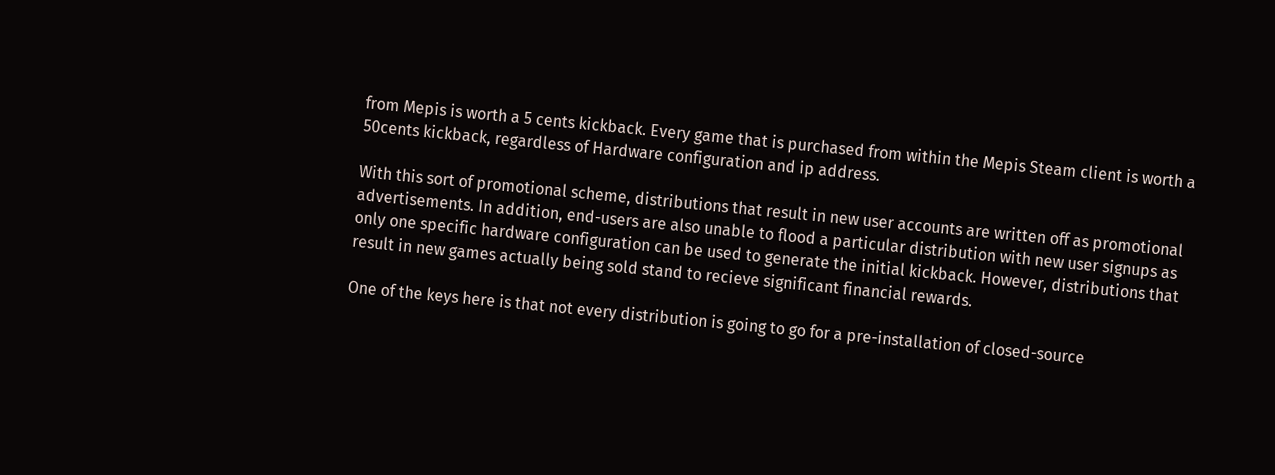from Mepis is worth a 5 cents kickback. Every game that is purchased from within the Mepis Steam client is worth a 50cents kickback, regardless of Hardware configuration and ip address.

With this sort of promotional scheme, distributions that result in new user accounts are written off as promotional advertisements. In addition, end-users are also unable to flood a particular distribution with new user signups as only one specific hardware configuration can be used to generate the initial kickback. However, distributions that result in new games actually being sold stand to recieve significant financial rewards.

One of the keys here is that not every distribution is going to go for a pre-installation of closed-source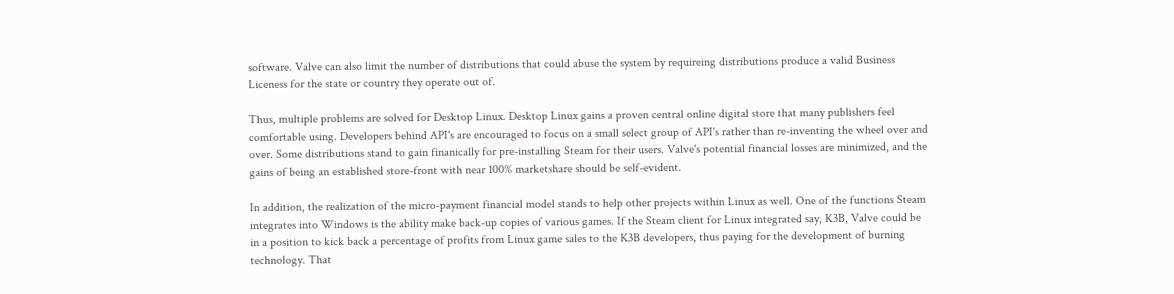software. Valve can also limit the number of distributions that could abuse the system by requireing distributions produce a valid Business Liceness for the state or country they operate out of.

Thus, multiple problems are solved for Desktop Linux. Desktop Linux gains a proven central online digital store that many publishers feel comfortable using. Developers behind API's are encouraged to focus on a small select group of API's rather than re-inventing the wheel over and over. Some distributions stand to gain finanically for pre-installing Steam for their users. Valve's potential financial losses are minimized, and the gains of being an established store-front with near 100% marketshare should be self-evident.

In addition, the realization of the micro-payment financial model stands to help other projects within Linux as well. One of the functions Steam integrates into Windows is the ability make back-up copies of various games. If the Steam client for Linux integrated say, K3B, Valve could be in a position to kick back a percentage of profits from Linux game sales to the K3B developers, thus paying for the development of burning technology. That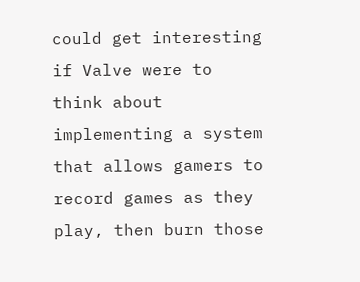could get interesting if Valve were to think about implementing a system that allows gamers to record games as they play, then burn those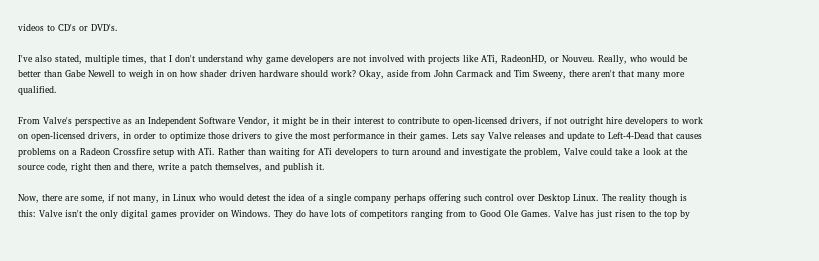videos to CD's or DVD's.

I've also stated, multiple times, that I don't understand why game developers are not involved with projects like ATi, RadeonHD, or Nouveu. Really, who would be better than Gabe Newell to weigh in on how shader driven hardware should work? Okay, aside from John Carmack and Tim Sweeny, there aren't that many more qualified.

From Valve's perspective as an Independent Software Vendor, it might be in their interest to contribute to open-licensed drivers, if not outright hire developers to work on open-licensed drivers, in order to optimize those drivers to give the most performance in their games. Lets say Valve releases and update to Left-4-Dead that causes problems on a Radeon Crossfire setup with ATi. Rather than waiting for ATi developers to turn around and investigate the problem, Valve could take a look at the source code, right then and there, write a patch themselves, and publish it.

Now, there are some, if not many, in Linux who would detest the idea of a single company perhaps offering such control over Desktop Linux. The reality though is this: Valve isn't the only digital games provider on Windows. They do have lots of competitors ranging from to Good Ole Games. Valve has just risen to the top by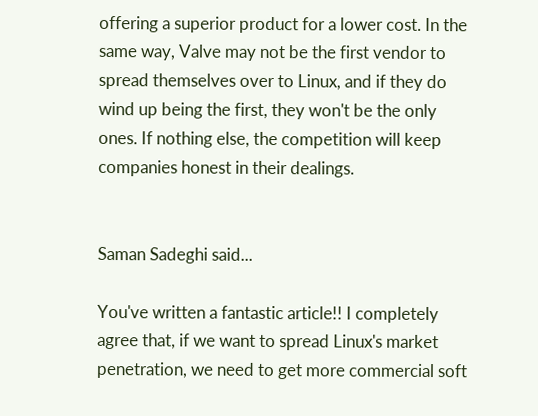offering a superior product for a lower cost. In the same way, Valve may not be the first vendor to spread themselves over to Linux, and if they do wind up being the first, they won't be the only ones. If nothing else, the competition will keep companies honest in their dealings.


Saman Sadeghi said...

You've written a fantastic article!! I completely agree that, if we want to spread Linux's market penetration, we need to get more commercial soft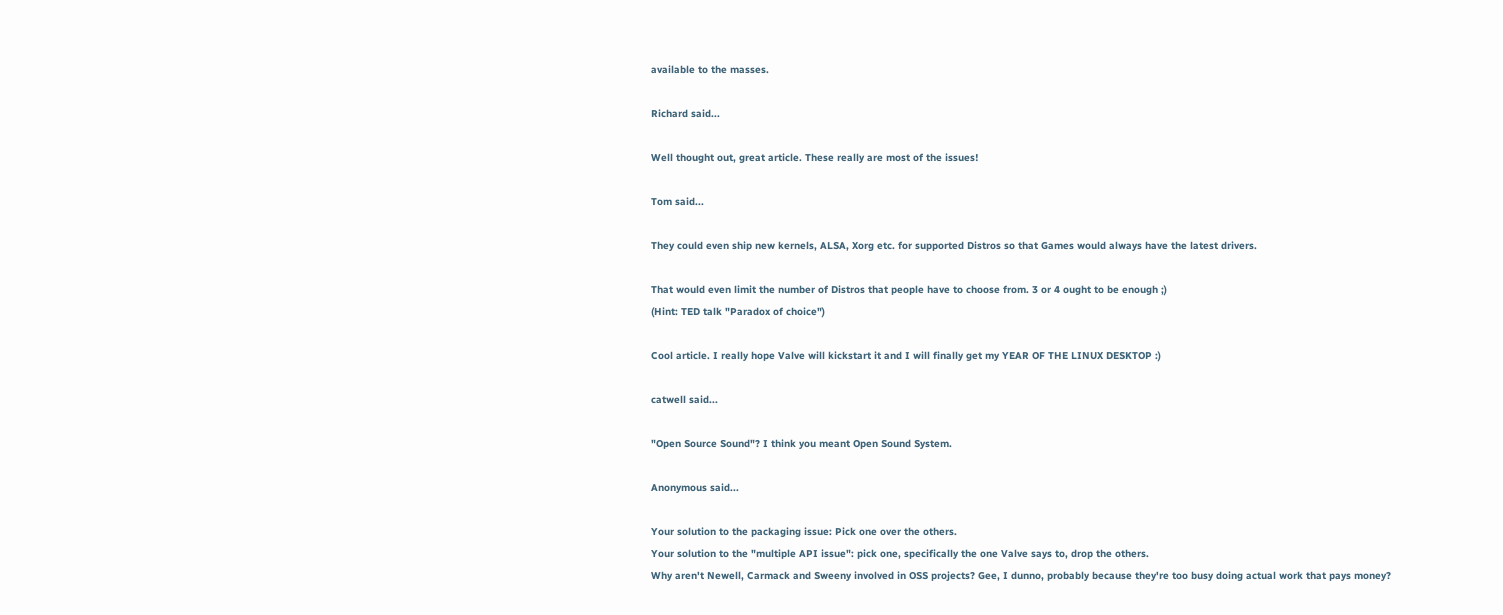available to the masses.

Richard said...

Well thought out, great article. These really are most of the issues!

Tom said...

They could even ship new kernels, ALSA, Xorg etc. for supported Distros so that Games would always have the latest drivers.

That would even limit the number of Distros that people have to choose from. 3 or 4 ought to be enough ;)
(Hint: TED talk "Paradox of choice")

Cool article. I really hope Valve will kickstart it and I will finally get my YEAR OF THE LINUX DESKTOP :)

catwell said...

"Open Source Sound"? I think you meant Open Sound System.

Anonymous said...

Your solution to the packaging issue: Pick one over the others.
Your solution to the "multiple API issue": pick one, specifically the one Valve says to, drop the others.
Why aren't Newell, Carmack and Sweeny involved in OSS projects? Gee, I dunno, probably because they're too busy doing actual work that pays money?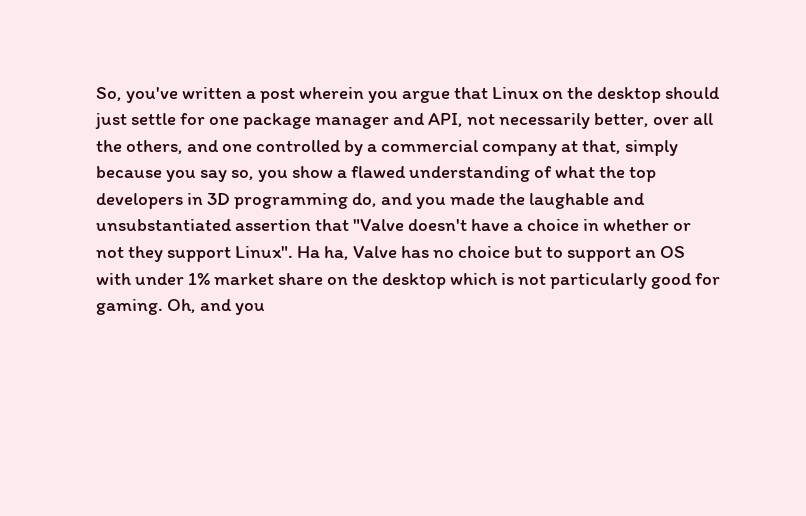So, you've written a post wherein you argue that Linux on the desktop should just settle for one package manager and API, not necessarily better, over all the others, and one controlled by a commercial company at that, simply because you say so, you show a flawed understanding of what the top developers in 3D programming do, and you made the laughable and unsubstantiated assertion that "Valve doesn't have a choice in whether or not they support Linux". Ha ha, Valve has no choice but to support an OS with under 1% market share on the desktop which is not particularly good for gaming. Oh, and you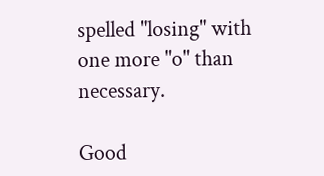spelled "losing" with one more "o" than necessary.

Good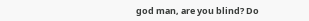god man, are you blind? Do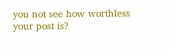you not see how worthless your post is?